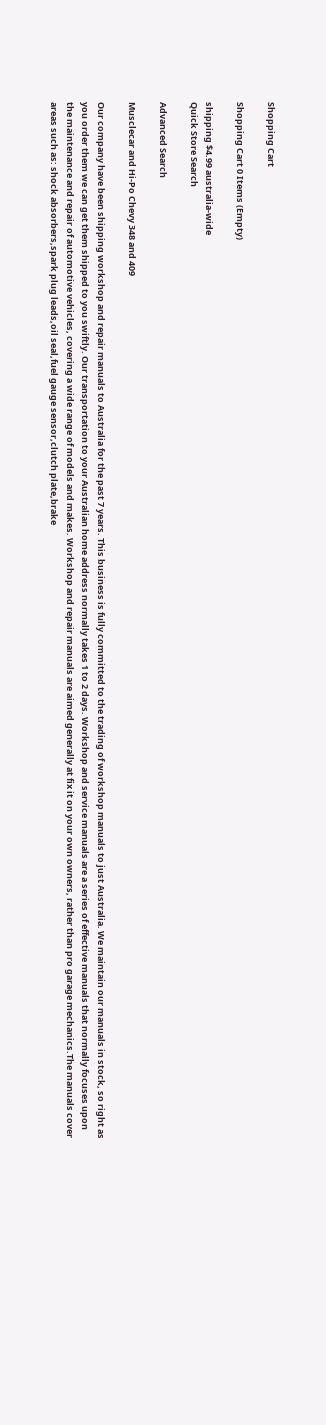Shopping Cart

Shopping Cart 0 Items (Empty)

shipping $4.99 australia-wide
Quick Store Search

Advanced Search

Musclecar and Hi-Po Chevy 348 and 409

Our company have been shipping workshop and repair manuals to Australia for the past 7 years. This business is fully committed to the trading of workshop manuals to just Australia. We maintain our manuals in stock, so right as you order them we can get them shipped to you swiftly. Our transportation to your Australian home address normally takes 1 to 2 days. Workshop and service manuals are a series of effective manuals that normally focuses upon the maintenance and repair of automotive vehicles, covering a wide range of models and makes. Workshop and repair manuals are aimed generally at fix it on your own owners, rather than pro garage mechanics.The manuals cover areas such as: shock absorbers,spark plug leads,oil seal,fuel gauge sensor,clutch plate,brake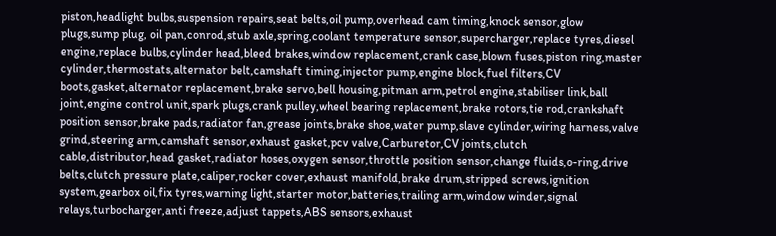piston,headlight bulbs,suspension repairs,seat belts,oil pump,overhead cam timing,knock sensor,glow plugs,sump plug, oil pan,conrod,stub axle,spring,coolant temperature sensor,supercharger,replace tyres,diesel engine,replace bulbs,cylinder head,bleed brakes,window replacement,crank case,blown fuses,piston ring,master cylinder,thermostats,alternator belt,camshaft timing,injector pump,engine block,fuel filters,CV boots,gasket,alternator replacement,brake servo,bell housing,pitman arm,petrol engine,stabiliser link,ball joint,engine control unit,spark plugs,crank pulley,wheel bearing replacement,brake rotors,tie rod,crankshaft position sensor,brake pads,radiator fan,grease joints,brake shoe,water pump,slave cylinder,wiring harness,valve grind,steering arm,camshaft sensor,exhaust gasket,pcv valve,Carburetor,CV joints,clutch cable,distributor,head gasket,radiator hoses,oxygen sensor,throttle position sensor,change fluids,o-ring,drive belts,clutch pressure plate,caliper,rocker cover,exhaust manifold,brake drum,stripped screws,ignition system,gearbox oil,fix tyres,warning light,starter motor,batteries,trailing arm,window winder,signal relays,turbocharger,anti freeze,adjust tappets,ABS sensors,exhaust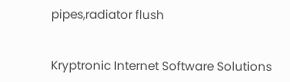pipes,radiator flush


Kryptronic Internet Software Solutions